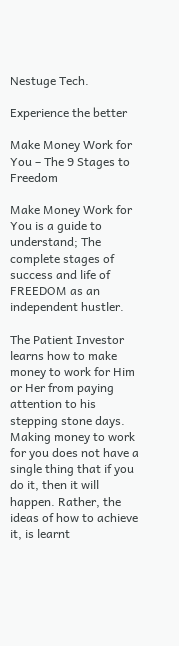Nestuge Tech.

Experience the better

Make Money Work for You – The 9 Stages to Freedom

Make Money Work for You is a guide to understand; The complete stages of success and life of FREEDOM as an independent hustler.

The Patient Investor learns how to make money to work for Him or Her from paying attention to his stepping stone days. Making money to work for you does not have a single thing that if you do it, then it will happen. Rather, the ideas of how to achieve it, is learnt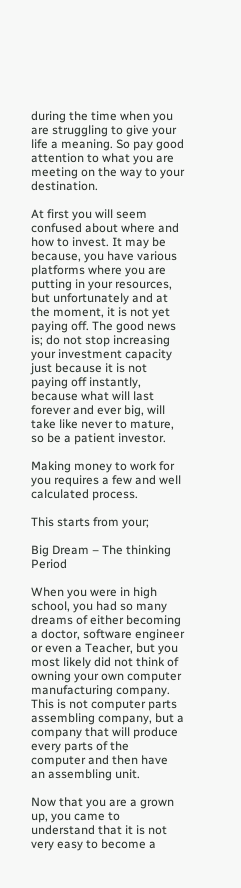during the time when you are struggling to give your life a meaning. So pay good attention to what you are meeting on the way to your destination.

At first you will seem confused about where and how to invest. It may be because, you have various platforms where you are putting in your resources, but unfortunately and at the moment, it is not yet paying off. The good news is; do not stop increasing your investment capacity just because it is not paying off instantly, because what will last forever and ever big, will take like never to mature, so be a patient investor.

Making money to work for you requires a few and well calculated process.

This starts from your;

Big Dream – The thinking Period

When you were in high school, you had so many dreams of either becoming a doctor, software engineer or even a Teacher, but you most likely did not think of owning your own computer manufacturing company. This is not computer parts assembling company, but a company that will produce every parts of the computer and then have an assembling unit.

Now that you are a grown up, you came to understand that it is not very easy to become a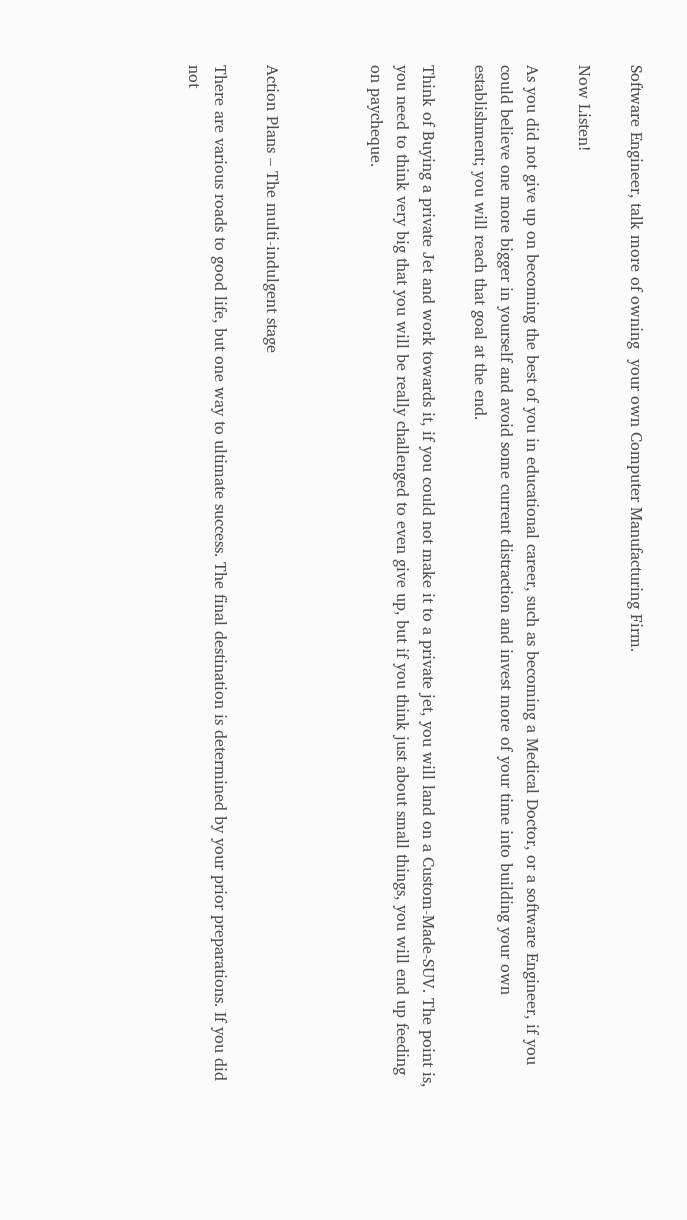Software Engineer, talk more of owning  your own Computer Manufacturing Firm.

Now Listen!

As you did not give up on becoming the best of you in educational career, such as becoming a Medical Doctor, or a software Engineer, if you could believe one more bigger in yourself and avoid some current distraction and invest more of your time into building your own establishment; you will reach that goal at the end.

Think of Buying a private Jet and work towards it, if you could not make it to a private jet, you will land on a Custom-Made-SUV. The point is, you need to think very big that you will be really challenged to even give up, but if you think just about small things, you will end up feeding on paycheque.



Action Plans – The multi-indulgent stage

There are various roads to good life, but one way to ultimate success. The final destination is determined by your prior preparations. If you did not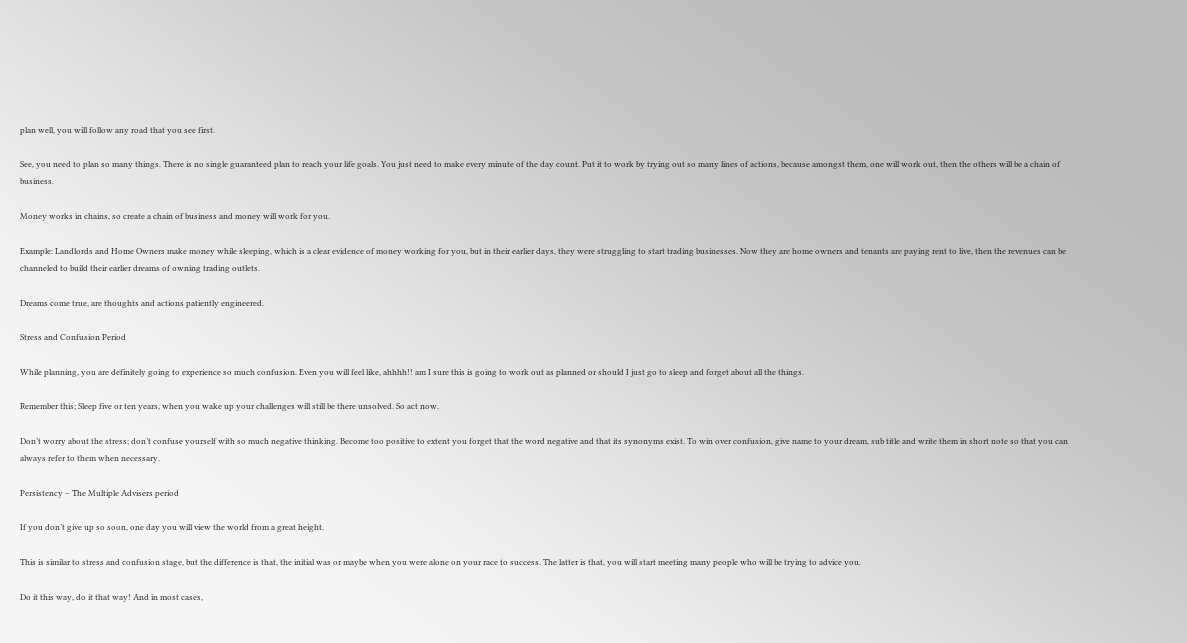plan well, you will follow any road that you see first.

See, you need to plan so many things. There is no single guaranteed plan to reach your life goals. You just need to make every minute of the day count. Put it to work by trying out so many lines of actions, because amongst them, one will work out, then the others will be a chain of business.

Money works in chains, so create a chain of business and money will work for you.

Example: Landlords and Home Owners make money while sleeping, which is a clear evidence of money working for you, but in their earlier days, they were struggling to start trading businesses. Now they are home owners and tenants are paying rent to live, then the revenues can be channeled to build their earlier dreams of owning trading outlets.

Dreams come true, are thoughts and actions patiently engineered.

Stress and Confusion Period

While planning, you are definitely going to experience so much confusion. Even you will feel like, ahhhh!! am I sure this is going to work out as planned or should I just go to sleep and forget about all the things.

Remember this; Sleep five or ten years, when you wake up your challenges will still be there unsolved. So act now.

Don’t worry about the stress; don’t confuse yourself with so much negative thinking. Become too positive to extent you forget that the word negative and that its synonyms exist. To win over confusion, give name to your dream, sub title and write them in short note so that you can always refer to them when necessary.

Persistency – The Multiple Advisers period

If you don’t give up so soon, one day you will view the world from a great height.

This is similar to stress and confusion stage, but the difference is that, the initial was or maybe when you were alone on your race to success. The latter is that, you will start meeting many people who will be trying to advice you.

Do it this way, do it that way! And in most cases,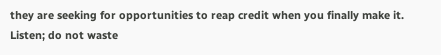they are seeking for opportunities to reap credit when you finally make it.  Listen; do not waste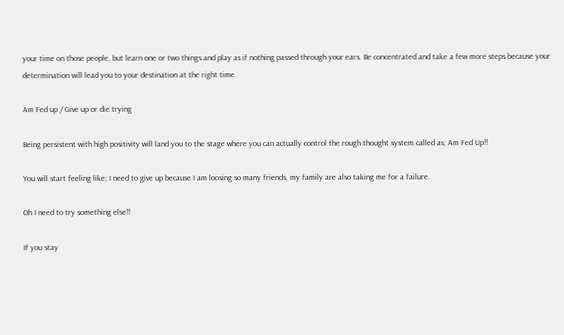your time on those people, but learn one or two things and play as if nothing passed through your ears. Be concentrated and take a few more steps because your determination will lead you to your destination at the right time.

Am Fed up / Give up or die trying

Being persistent with high positivity will land you to the stage where you can actually control the rough thought system called as; Am Fed Up!!

You will start feeling like; I need to give up because I am loosing so many friends, my family are also taking me for a failure.

Oh I need to try something else!!

If you stay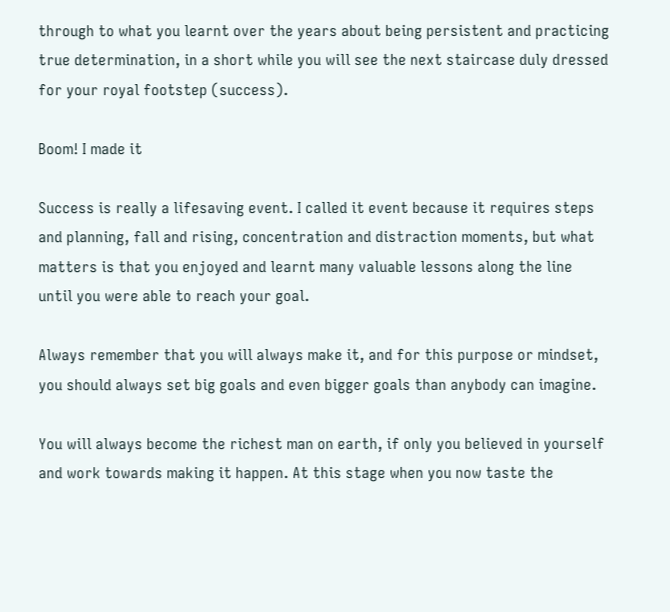through to what you learnt over the years about being persistent and practicing true determination, in a short while you will see the next staircase duly dressed for your royal footstep (success).

Boom! I made it

Success is really a lifesaving event. I called it event because it requires steps and planning, fall and rising, concentration and distraction moments, but what matters is that you enjoyed and learnt many valuable lessons along the line until you were able to reach your goal.

Always remember that you will always make it, and for this purpose or mindset, you should always set big goals and even bigger goals than anybody can imagine.

You will always become the richest man on earth, if only you believed in yourself and work towards making it happen. At this stage when you now taste the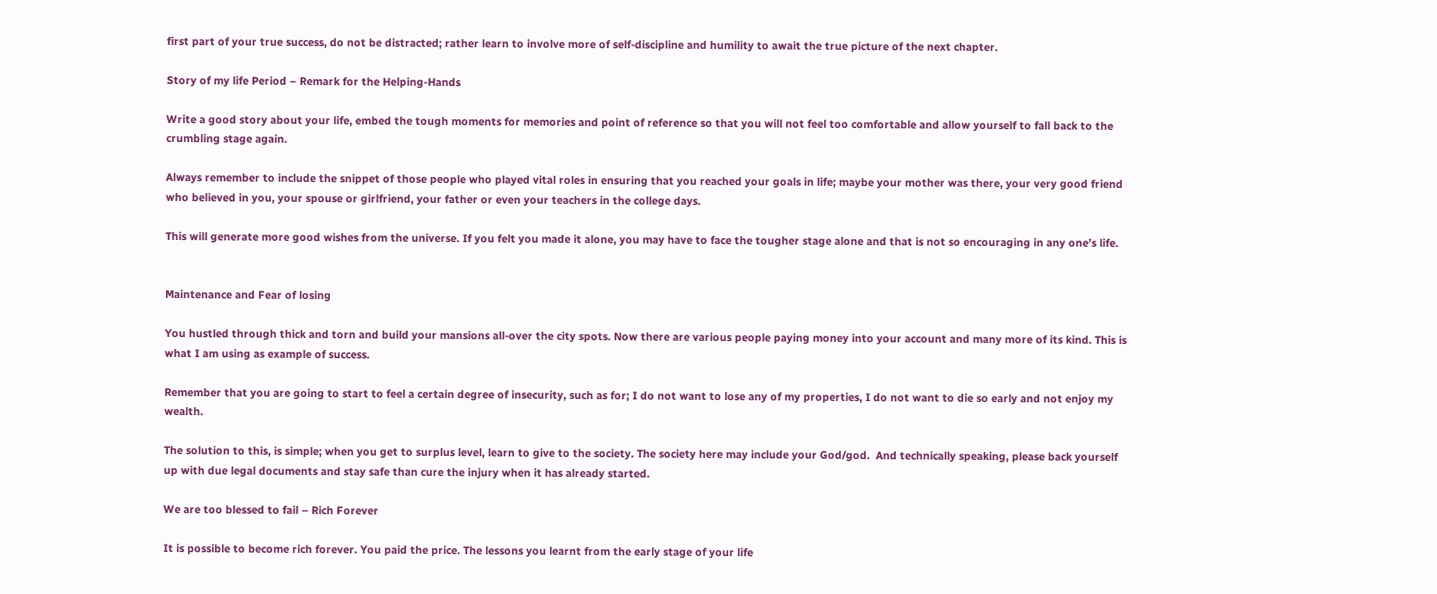first part of your true success, do not be distracted; rather learn to involve more of self-discipline and humility to await the true picture of the next chapter.

Story of my life Period – Remark for the Helping-Hands

Write a good story about your life, embed the tough moments for memories and point of reference so that you will not feel too comfortable and allow yourself to fall back to the crumbling stage again.

Always remember to include the snippet of those people who played vital roles in ensuring that you reached your goals in life; maybe your mother was there, your very good friend who believed in you, your spouse or girlfriend, your father or even your teachers in the college days.

This will generate more good wishes from the universe. If you felt you made it alone, you may have to face the tougher stage alone and that is not so encouraging in any one’s life.


Maintenance and Fear of losing

You hustled through thick and torn and build your mansions all-over the city spots. Now there are various people paying money into your account and many more of its kind. This is what I am using as example of success.

Remember that you are going to start to feel a certain degree of insecurity, such as for; I do not want to lose any of my properties, I do not want to die so early and not enjoy my wealth.

The solution to this, is simple; when you get to surplus level, learn to give to the society. The society here may include your God/god.  And technically speaking, please back yourself up with due legal documents and stay safe than cure the injury when it has already started.

We are too blessed to fail – Rich Forever

It is possible to become rich forever. You paid the price. The lessons you learnt from the early stage of your life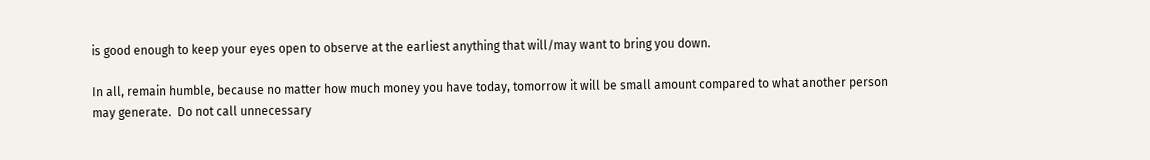is good enough to keep your eyes open to observe at the earliest anything that will/may want to bring you down.

In all, remain humble, because no matter how much money you have today, tomorrow it will be small amount compared to what another person may generate.  Do not call unnecessary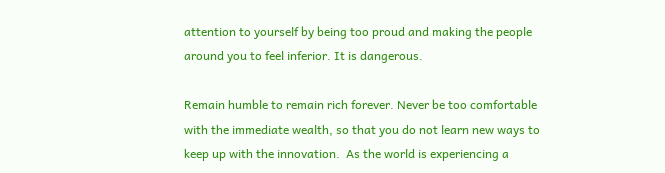attention to yourself by being too proud and making the people around you to feel inferior. It is dangerous.

Remain humble to remain rich forever. Never be too comfortable with the immediate wealth, so that you do not learn new ways to keep up with the innovation.  As the world is experiencing a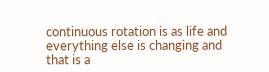continuous rotation is as life and everything else is changing and that is a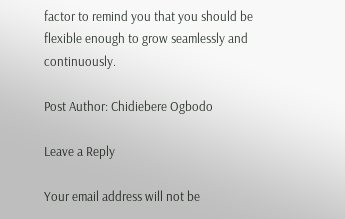factor to remind you that you should be flexible enough to grow seamlessly and continuously.

Post Author: Chidiebere Ogbodo

Leave a Reply

Your email address will not be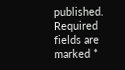published. Required fields are marked *